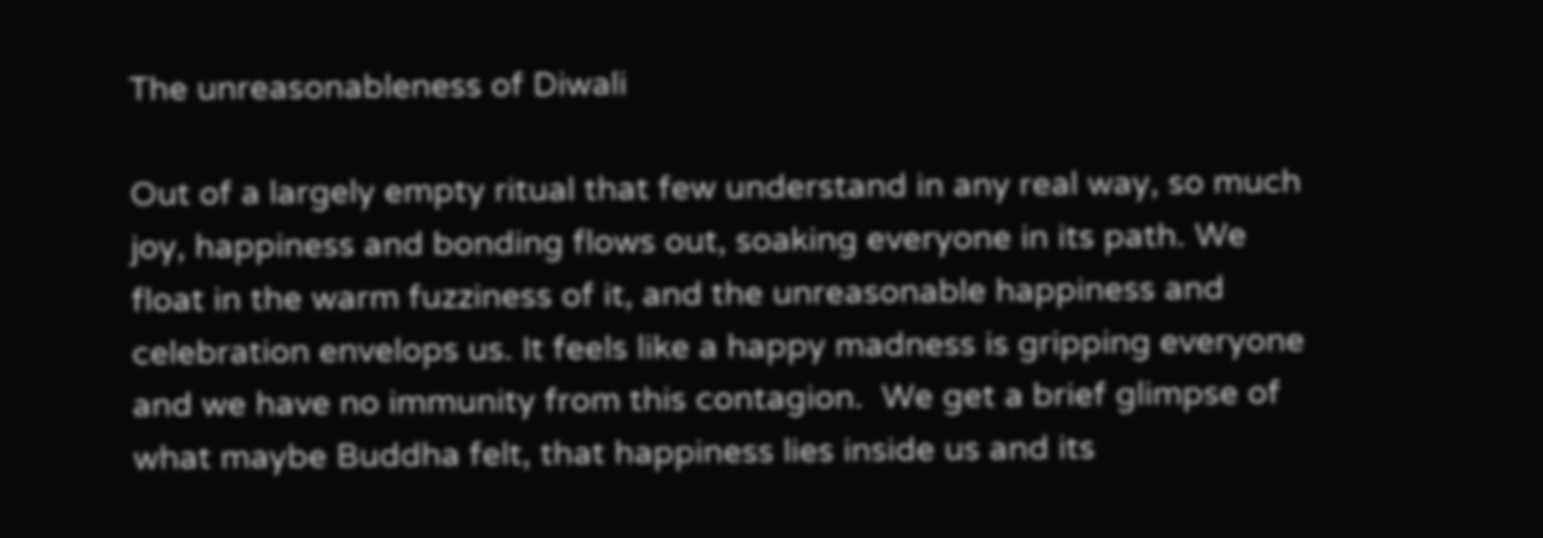The unreasonableness of Diwali

Out of a largely empty ritual that few understand in any real way, so much joy, happiness and bonding flows out, soaking everyone in its path. We float in the warm fuzziness of it, and the unreasonable happiness and celebration envelops us. It feels like a happy madness is gripping everyone and we have no immunity from this contagion.  We get a brief glimpse of what maybe Buddha felt, that happiness lies inside us and its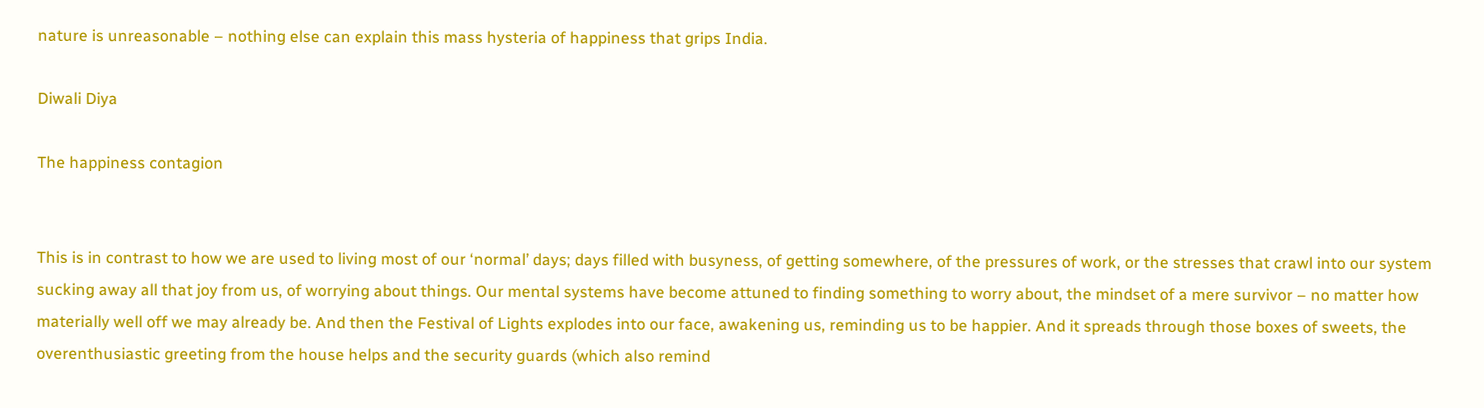nature is unreasonable – nothing else can explain this mass hysteria of happiness that grips India.

Diwali Diya

The happiness contagion


This is in contrast to how we are used to living most of our ‘normal’ days; days filled with busyness, of getting somewhere, of the pressures of work, or the stresses that crawl into our system sucking away all that joy from us, of worrying about things. Our mental systems have become attuned to finding something to worry about, the mindset of a mere survivor – no matter how materially well off we may already be. And then the Festival of Lights explodes into our face, awakening us, reminding us to be happier. And it spreads through those boxes of sweets, the overenthusiastic greeting from the house helps and the security guards (which also remind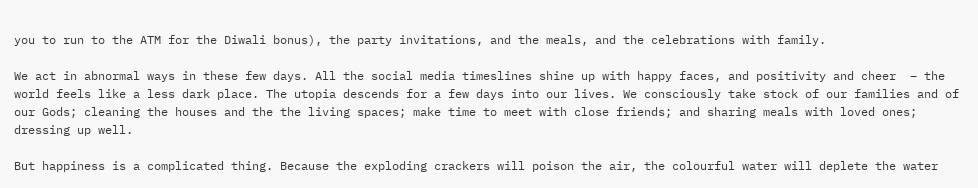you to run to the ATM for the Diwali bonus), the party invitations, and the meals, and the celebrations with family.

We act in abnormal ways in these few days. All the social media timeslines shine up with happy faces, and positivity and cheer  – the world feels like a less dark place. The utopia descends for a few days into our lives. We consciously take stock of our families and of our Gods; cleaning the houses and the the living spaces; make time to meet with close friends; and sharing meals with loved ones; dressing up well.

But happiness is a complicated thing. Because the exploding crackers will poison the air, the colourful water will deplete the water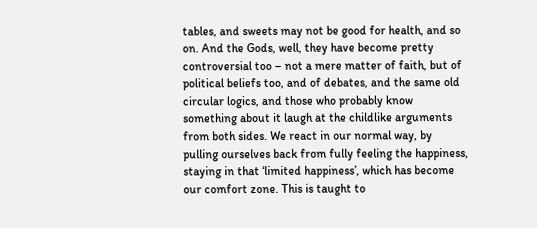tables, and sweets may not be good for health, and so on. And the Gods, well, they have become pretty controversial too – not a mere matter of faith, but of political beliefs too, and of debates, and the same old circular logics, and those who probably know something about it laugh at the childlike arguments from both sides. We react in our normal way, by pulling ourselves back from fully feeling the happiness, staying in that ‘limited happiness’, which has become our comfort zone. This is taught to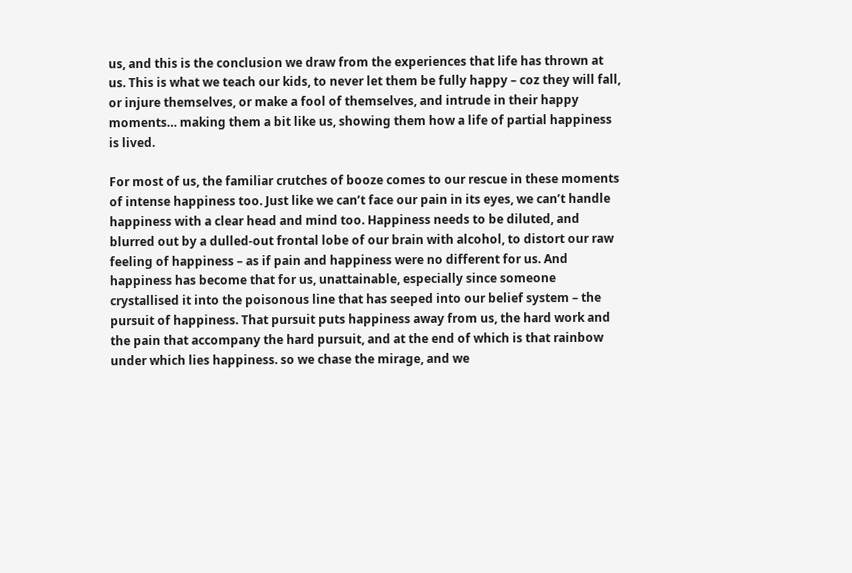us, and this is the conclusion we draw from the experiences that life has thrown at us. This is what we teach our kids, to never let them be fully happy – coz they will fall, or injure themselves, or make a fool of themselves, and intrude in their happy moments… making them a bit like us, showing them how a life of partial happiness is lived.

For most of us, the familiar crutches of booze comes to our rescue in these moments of intense happiness too. Just like we can’t face our pain in its eyes, we can’t handle happiness with a clear head and mind too. Happiness needs to be diluted, and blurred out by a dulled-out frontal lobe of our brain with alcohol, to distort our raw feeling of happiness – as if pain and happiness were no different for us. And happiness has become that for us, unattainable, especially since someone crystallised it into the poisonous line that has seeped into our belief system – the pursuit of happiness. That pursuit puts happiness away from us, the hard work and the pain that accompany the hard pursuit, and at the end of which is that rainbow under which lies happiness. so we chase the mirage, and we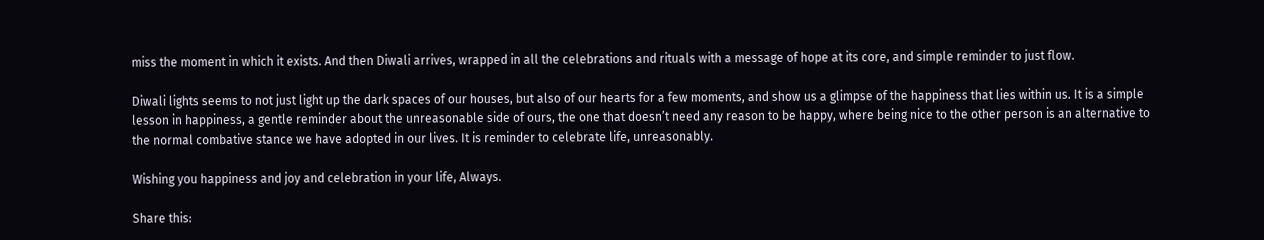miss the moment in which it exists. And then Diwali arrives, wrapped in all the celebrations and rituals with a message of hope at its core, and simple reminder to just flow.

Diwali lights seems to not just light up the dark spaces of our houses, but also of our hearts for a few moments, and show us a glimpse of the happiness that lies within us. It is a simple lesson in happiness, a gentle reminder about the unreasonable side of ours, the one that doesn’t need any reason to be happy, where being nice to the other person is an alternative to the normal combative stance we have adopted in our lives. It is reminder to celebrate life, unreasonably.

Wishing you happiness and joy and celebration in your life, Always.

Share this: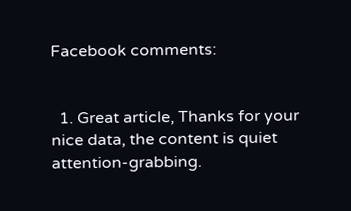Facebook comments:


  1. Great article, Thanks for your nice data, the content is quiet attention-grabbing.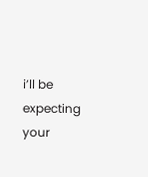i’ll be expecting your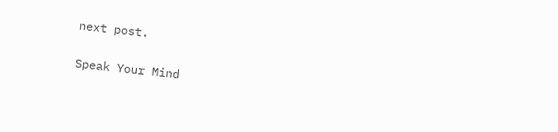next post.

Speak Your Mind